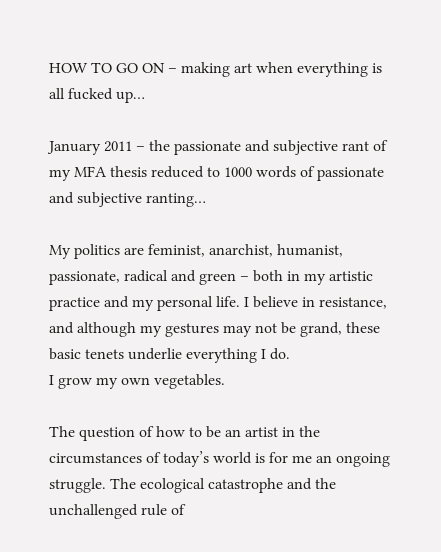HOW TO GO ON – making art when everything is all fucked up…

January 2011 – the passionate and subjective rant of my MFA thesis reduced to 1000 words of passionate and subjective ranting…

My politics are feminist, anarchist, humanist, passionate, radical and green – both in my artistic practice and my personal life. I believe in resistance, and although my gestures may not be grand, these basic tenets underlie everything I do.
I grow my own vegetables.

The question of how to be an artist in the circumstances of today’s world is for me an ongoing struggle. The ecological catastrophe and the unchallenged rule of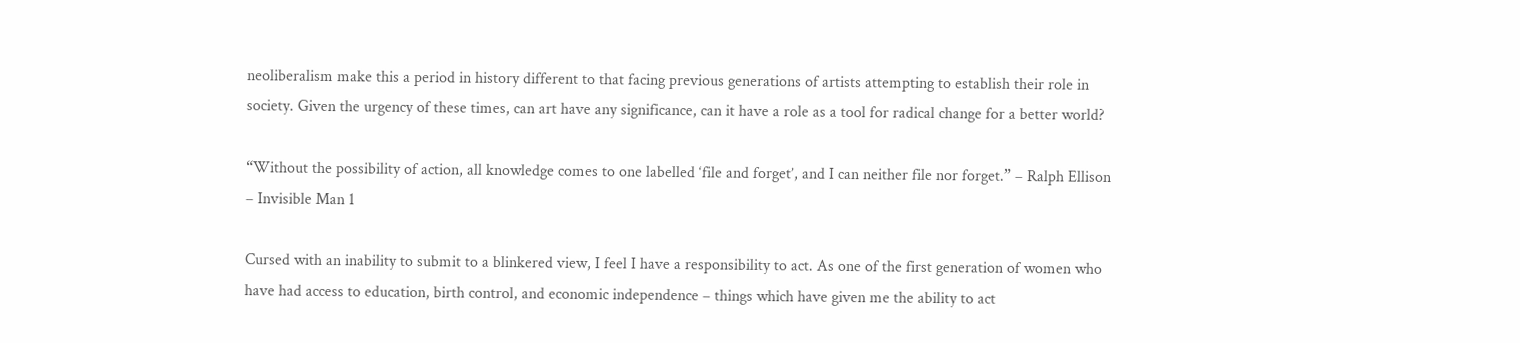neoliberalism make this a period in history different to that facing previous generations of artists attempting to establish their role in society. Given the urgency of these times, can art have any significance, can it have a role as a tool for radical change for a better world?

“Without the possibility of action, all knowledge comes to one labelled ‘file and forget’, and I can neither file nor forget.” – Ralph Ellison – Invisible Man 1

Cursed with an inability to submit to a blinkered view, I feel I have a responsibility to act. As one of the first generation of women who have had access to education, birth control, and economic independence – things which have given me the ability to act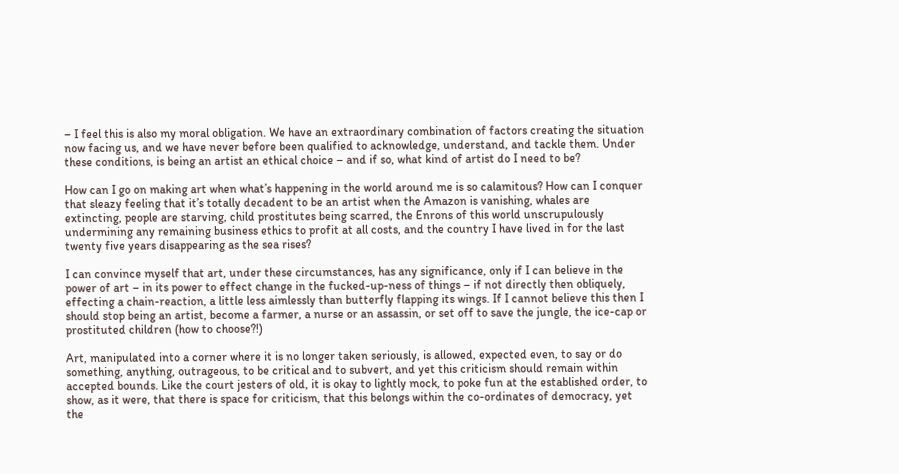– I feel this is also my moral obligation. We have an extraordinary combination of factors creating the situation now facing us, and we have never before been qualified to acknowledge, understand, and tackle them. Under these conditions, is being an artist an ethical choice – and if so, what kind of artist do I need to be?

How can I go on making art when what’s happening in the world around me is so calamitous? How can I conquer that sleazy feeling that it’s totally decadent to be an artist when the Amazon is vanishing, whales are extincting, people are starving, child prostitutes being scarred, the Enrons of this world unscrupulously undermining any remaining business ethics to profit at all costs, and the country I have lived in for the last twenty five years disappearing as the sea rises?

I can convince myself that art, under these circumstances, has any significance, only if I can believe in the power of art – in its power to effect change in the fucked-up-ness of things – if not directly then obliquely, effecting a chain-reaction, a little less aimlessly than butterfly flapping its wings. If I cannot believe this then I should stop being an artist, become a farmer, a nurse or an assassin, or set off to save the jungle, the ice-cap or prostituted children (how to choose?!)

Art, manipulated into a corner where it is no longer taken seriously, is allowed, expected even, to say or do something, anything, outrageous, to be critical and to subvert, and yet this criticism should remain within accepted bounds. Like the court jesters of old, it is okay to lightly mock, to poke fun at the established order, to show, as it were, that there is space for criticism, that this belongs within the co-ordinates of democracy, yet the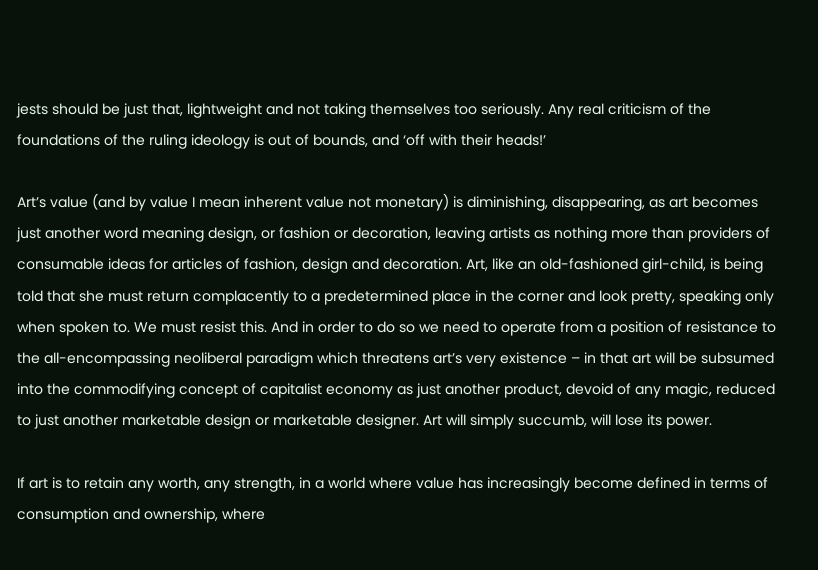jests should be just that, lightweight and not taking themselves too seriously. Any real criticism of the foundations of the ruling ideology is out of bounds, and ‘off with their heads!’

Art’s value (and by value I mean inherent value not monetary) is diminishing, disappearing, as art becomes just another word meaning design, or fashion or decoration, leaving artists as nothing more than providers of consumable ideas for articles of fashion, design and decoration. Art, like an old-fashioned girl-child, is being told that she must return complacently to a predetermined place in the corner and look pretty, speaking only when spoken to. We must resist this. And in order to do so we need to operate from a position of resistance to the all-encompassing neoliberal paradigm which threatens art’s very existence – in that art will be subsumed into the commodifying concept of capitalist economy as just another product, devoid of any magic, reduced to just another marketable design or marketable designer. Art will simply succumb, will lose its power.

If art is to retain any worth, any strength, in a world where value has increasingly become defined in terms of consumption and ownership, where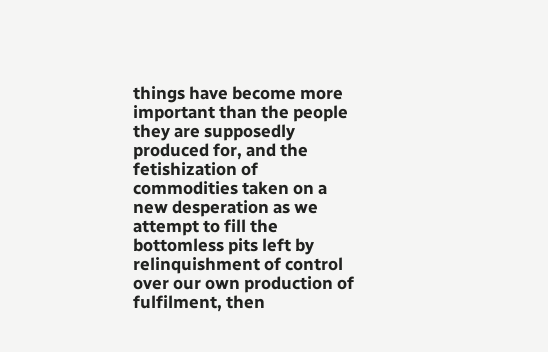things have become more important than the people they are supposedly produced for, and the fetishization of commodities taken on a new desperation as we attempt to fill the bottomless pits left by relinquishment of control over our own production of fulfilment, then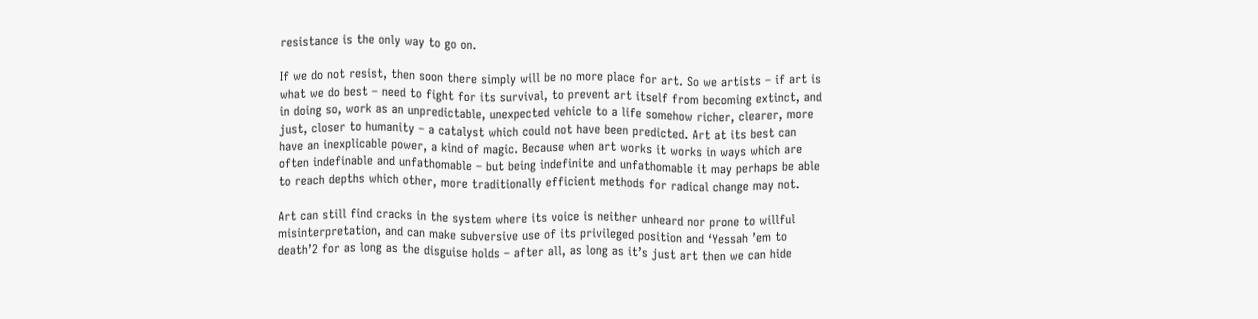resistance is the only way to go on.

If we do not resist, then soon there simply will be no more place for art. So we artists – if art is what we do best – need to fight for its survival, to prevent art itself from becoming extinct, and in doing so, work as an unpredictable, unexpected vehicle to a life somehow richer, clearer, more just, closer to humanity – a catalyst which could not have been predicted. Art at its best can have an inexplicable power, a kind of magic. Because when art works it works in ways which are often indefinable and unfathomable – but being indefinite and unfathomable it may perhaps be able to reach depths which other, more traditionally efficient methods for radical change may not.

Art can still find cracks in the system where its voice is neither unheard nor prone to willful misinterpretation, and can make subversive use of its privileged position and ‘Yessah ’em to death’2 for as long as the disguise holds – after all, as long as it’s just art then we can hide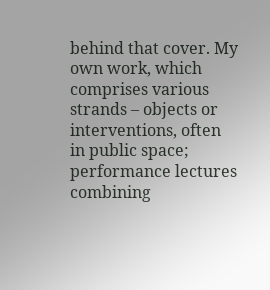behind that cover. My own work, which comprises various strands – objects or interventions, often in public space; performance lectures combining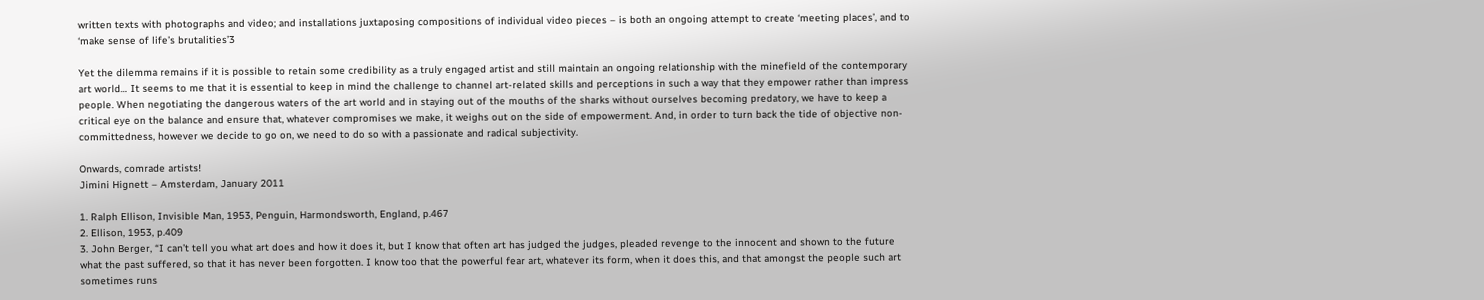written texts with photographs and video; and installations juxtaposing compositions of individual video pieces – is both an ongoing attempt to create ‘meeting places’, and to ‘make sense of life’s brutalities’3

Yet the dilemma remains if it is possible to retain some credibility as a truly engaged artist and still maintain an ongoing relationship with the minefield of the contemporary art world… It seems to me that it is essential to keep in mind the challenge to channel art-related skills and perceptions in such a way that they empower rather than impress people. When negotiating the dangerous waters of the art world and in staying out of the mouths of the sharks without ourselves becoming predatory, we have to keep a critical eye on the balance and ensure that, whatever compromises we make, it weighs out on the side of empowerment. And, in order to turn back the tide of objective non-committedness, however we decide to go on, we need to do so with a passionate and radical subjectivity.

Onwards, comrade artists!
Jimini Hignett – Amsterdam, January 2011

1. Ralph Ellison, Invisible Man, 1953, Penguin, Harmondsworth, England, p.467
2. Ellison, 1953, p.409
3. John Berger, “I can’t tell you what art does and how it does it, but I know that often art has judged the judges, pleaded revenge to the innocent and shown to the future what the past suffered, so that it has never been forgotten. I know too that the powerful fear art, whatever its form, when it does this, and that amongst the people such art sometimes runs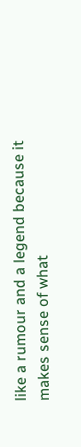like a rumour and a legend because it makes sense of what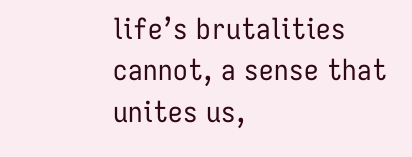life’s brutalities cannot, a sense that unites us,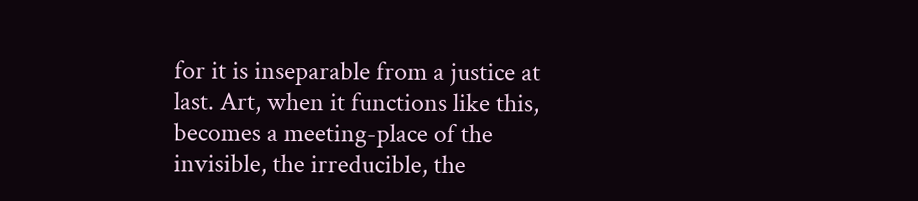for it is inseparable from a justice at last. Art, when it functions like this, becomes a meeting-place of the invisible, the irreducible, the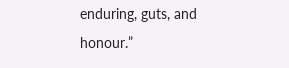enduring, guts, and honour.”